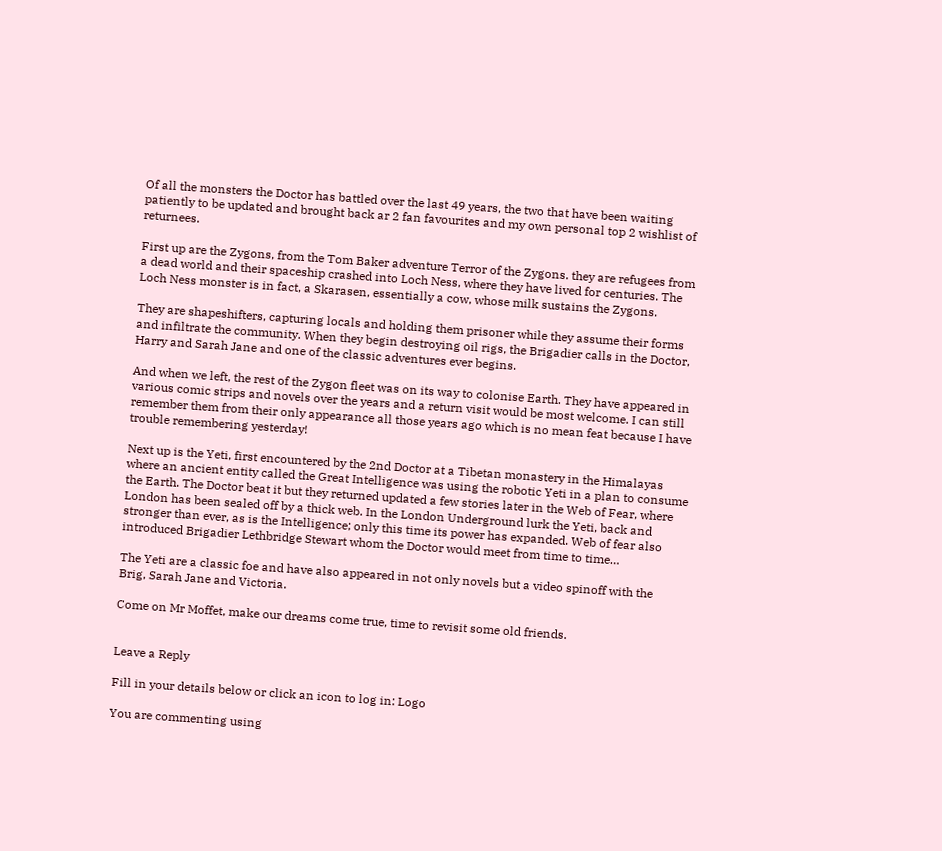Of all the monsters the Doctor has battled over the last 49 years, the two that have been waiting patiently to be updated and brought back ar 2 fan favourites and my own personal top 2 wishlist of returnees.

First up are the Zygons, from the Tom Baker adventure Terror of the Zygons. they are refugees from a dead world and their spaceship crashed into Loch Ness, where they have lived for centuries. The Loch Ness monster is in fact, a Skarasen, essentially a cow, whose milk sustains the Zygons.

They are shapeshifters, capturing locals and holding them prisoner while they assume their forms and infiltrate the community. When they begin destroying oil rigs, the Brigadier calls in the Doctor, Harry and Sarah Jane and one of the classic adventures ever begins.

And when we left, the rest of the Zygon fleet was on its way to colonise Earth. They have appeared in various comic strips and novels over the years and a return visit would be most welcome. I can still remember them from their only appearance all those years ago which is no mean feat because I have trouble remembering yesterday!

Next up is the Yeti, first encountered by the 2nd Doctor at a Tibetan monastery in the Himalayas where an ancient entity called the Great Intelligence was using the robotic Yeti in a plan to consume the Earth. The Doctor beat it but they returned updated a few stories later in the Web of Fear, where London has been sealed off by a thick web. In the London Underground lurk the Yeti, back and stronger than ever, as is the Intelligence; only this time its power has expanded. Web of fear also introduced Brigadier Lethbridge Stewart whom the Doctor would meet from time to time…

The Yeti are a classic foe and have also appeared in not only novels but a video spinoff with the Brig, Sarah Jane and Victoria.

Come on Mr Moffet, make our dreams come true, time to revisit some old friends.


Leave a Reply

Fill in your details below or click an icon to log in: Logo

You are commenting using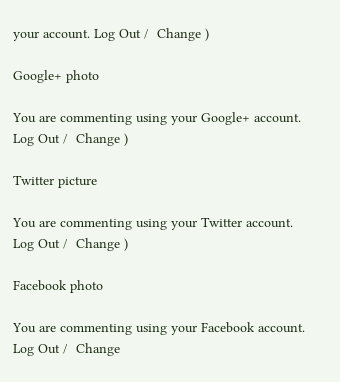your account. Log Out /  Change )

Google+ photo

You are commenting using your Google+ account. Log Out /  Change )

Twitter picture

You are commenting using your Twitter account. Log Out /  Change )

Facebook photo

You are commenting using your Facebook account. Log Out /  Change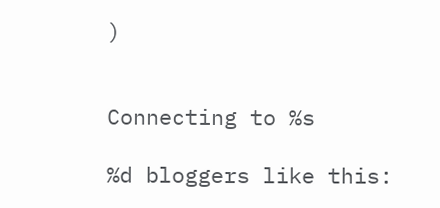)


Connecting to %s

%d bloggers like this: